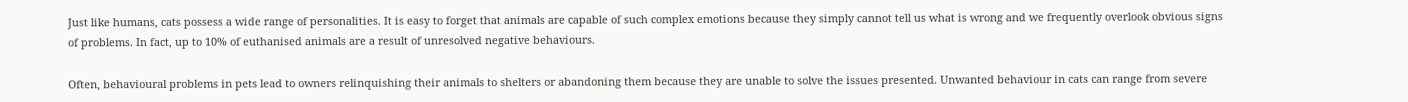Just like humans, cats possess a wide range of personalities. It is easy to forget that animals are capable of such complex emotions because they simply cannot tell us what is wrong and we frequently overlook obvious signs of problems. In fact, up to 10% of euthanised animals are a result of unresolved negative behaviours.

Often, behavioural problems in pets lead to owners relinquishing their animals to shelters or abandoning them because they are unable to solve the issues presented. Unwanted behaviour in cats can range from severe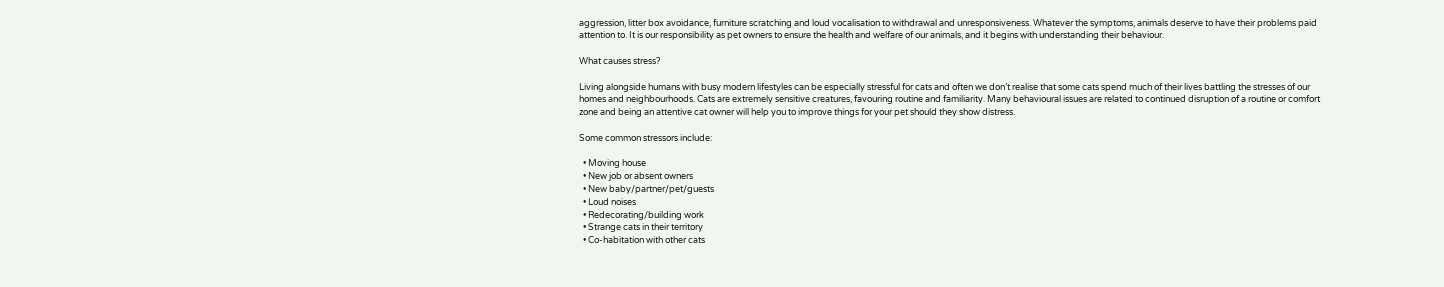aggression, litter box avoidance, furniture scratching and loud vocalisation to withdrawal and unresponsiveness. Whatever the symptoms, animals deserve to have their problems paid attention to. It is our responsibility as pet owners to ensure the health and welfare of our animals, and it begins with understanding their behaviour.

What causes stress?

Living alongside humans with busy modern lifestyles can be especially stressful for cats and often we don’t realise that some cats spend much of their lives battling the stresses of our homes and neighbourhoods. Cats are extremely sensitive creatures, favouring routine and familiarity. Many behavioural issues are related to continued disruption of a routine or comfort zone and being an attentive cat owner will help you to improve things for your pet should they show distress.

Some common stressors include:

  • Moving house
  • New job or absent owners
  • New baby/partner/pet/guests
  • Loud noises
  • Redecorating/building work
  • Strange cats in their territory
  • Co-habitation with other cats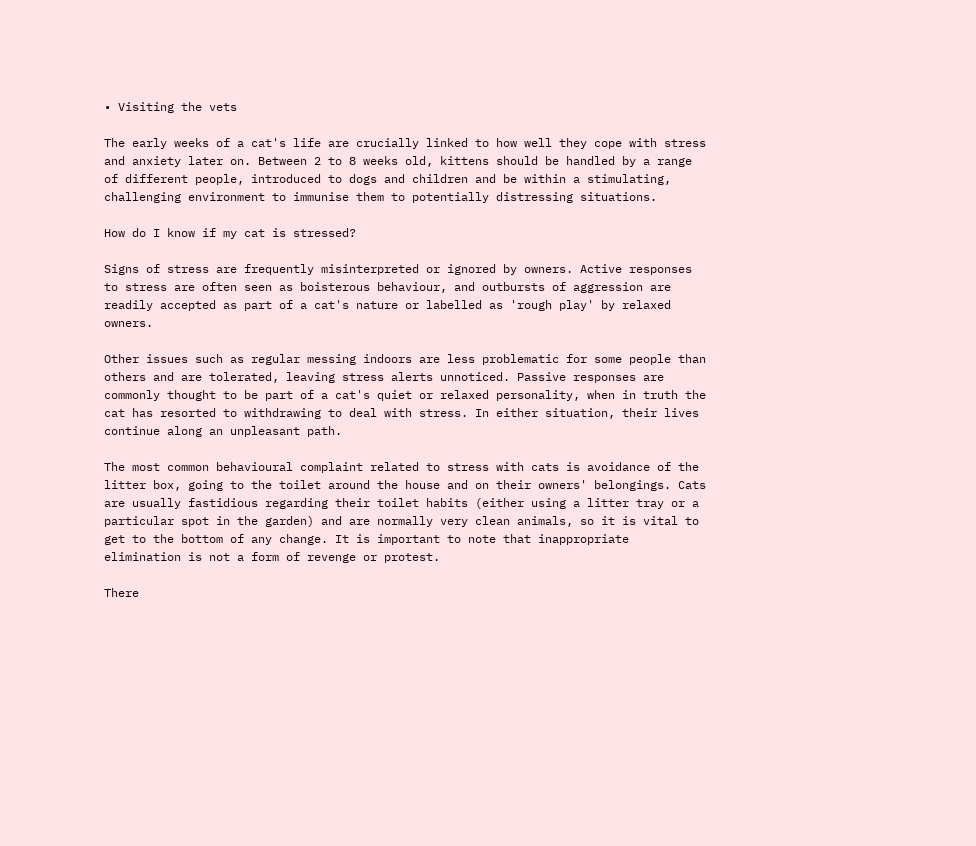• Visiting the vets

The early weeks of a cat's life are crucially linked to how well they cope with stress and anxiety later on. Between 2 to 8 weeks old, kittens should be handled by a range of different people, introduced to dogs and children and be within a stimulating, challenging environment to immunise them to potentially distressing situations.

How do I know if my cat is stressed?

Signs of stress are frequently misinterpreted or ignored by owners. Active responses to stress are often seen as boisterous behaviour, and outbursts of aggression are readily accepted as part of a cat's nature or labelled as 'rough play' by relaxed owners.

Other issues such as regular messing indoors are less problematic for some people than others and are tolerated, leaving stress alerts unnoticed. Passive responses are commonly thought to be part of a cat's quiet or relaxed personality, when in truth the cat has resorted to withdrawing to deal with stress. In either situation, their lives continue along an unpleasant path.

The most common behavioural complaint related to stress with cats is avoidance of the litter box, going to the toilet around the house and on their owners' belongings. Cats are usually fastidious regarding their toilet habits (either using a litter tray or a particular spot in the garden) and are normally very clean animals, so it is vital to get to the bottom of any change. It is important to note that inappropriate elimination is not a form of revenge or protest.

There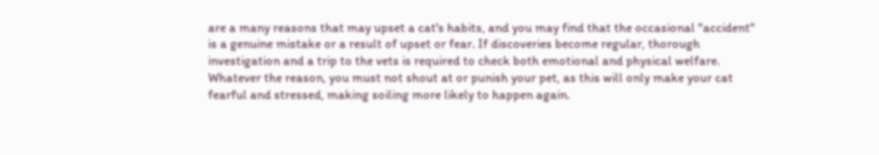are a many reasons that may upset a cat's habits, and you may find that the occasional "accident" is a genuine mistake or a result of upset or fear. If discoveries become regular, thorough investigation and a trip to the vets is required to check both emotional and physical welfare. Whatever the reason, you must not shout at or punish your pet, as this will only make your cat fearful and stressed, making soiling more likely to happen again.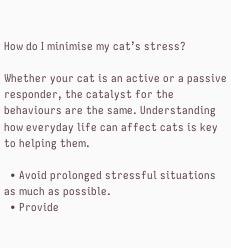How do I minimise my cat’s stress?

Whether your cat is an active or a passive responder, the catalyst for the behaviours are the same. Understanding how everyday life can affect cats is key to helping them.

  • Avoid prolonged stressful situations as much as possible.
  • Provide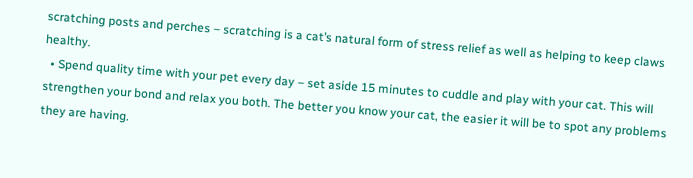scratching posts and perches – scratching is a cat’s natural form of stress relief as well as helping to keep claws healthy.
  • Spend quality time with your pet every day – set aside 15 minutes to cuddle and play with your cat. This will strengthen your bond and relax you both. The better you know your cat, the easier it will be to spot any problems they are having.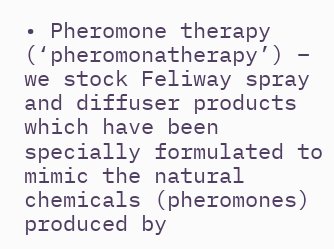• Pheromone therapy (‘pheromonatherapy’) – we stock Feliway spray and diffuser products which have been specially formulated to mimic the natural chemicals (pheromones) produced by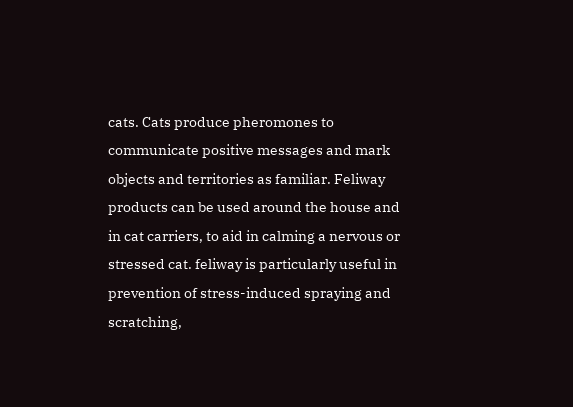cats. Cats produce pheromones to communicate positive messages and mark objects and territories as familiar. Feliway products can be used around the house and in cat carriers, to aid in calming a nervous or stressed cat. feliway is particularly useful in prevention of stress-induced spraying and scratching,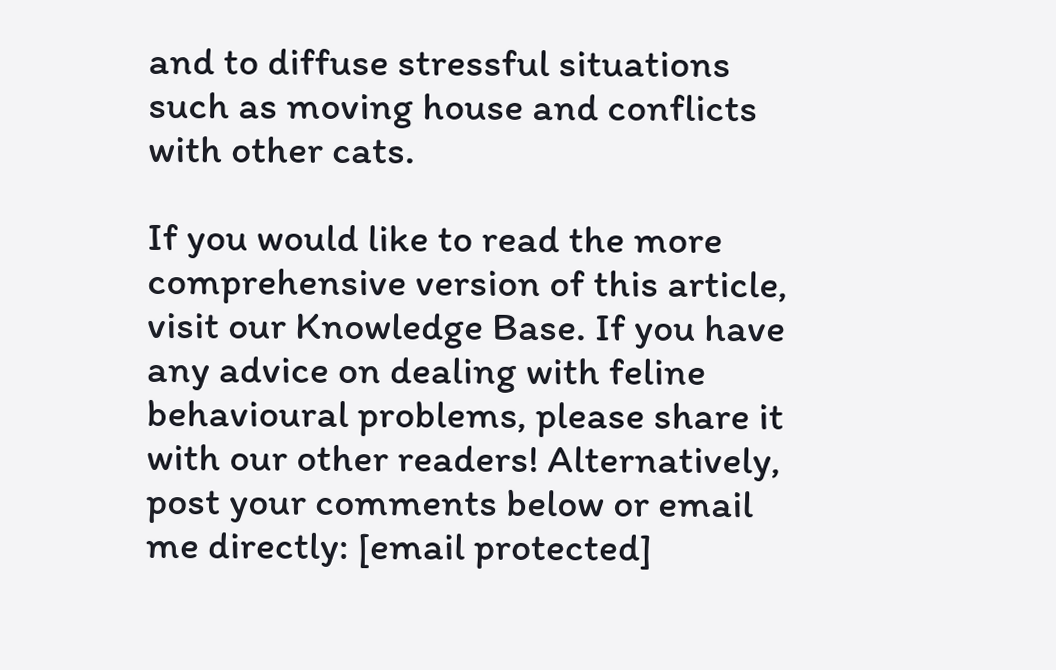and to diffuse stressful situations such as moving house and conflicts with other cats.

If you would like to read the more comprehensive version of this article, visit our Knowledge Base. If you have any advice on dealing with feline behavioural problems, please share it with our other readers! Alternatively, post your comments below or email me directly: [email protected]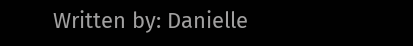Written by: Danielle